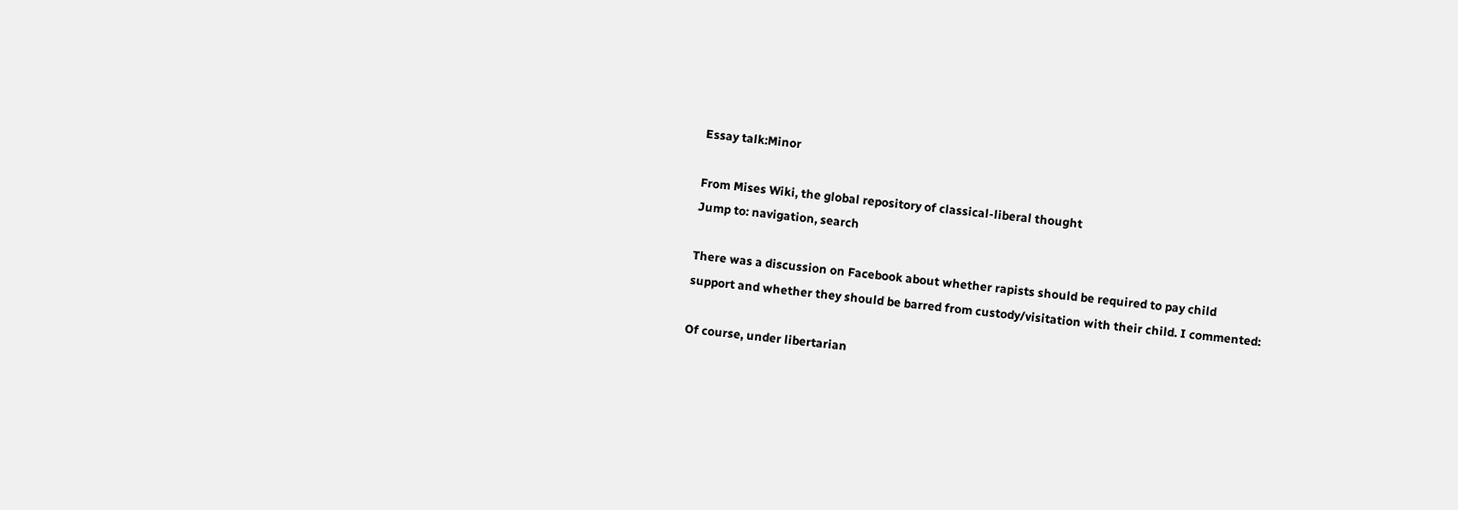Essay talk:Minor

From Mises Wiki, the global repository of classical-liberal thought
Jump to: navigation, search

There was a discussion on Facebook about whether rapists should be required to pay child support and whether they should be barred from custody/visitation with their child. I commented:

Of course, under libertarian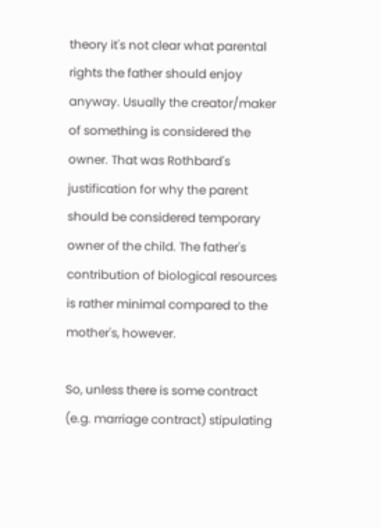theory it's not clear what parental rights the father should enjoy anyway. Usually the creator/maker of something is considered the owner. That was Rothbard's justification for why the parent should be considered temporary owner of the child. The father's contribution of biological resources is rather minimal compared to the mother's, however.

So, unless there is some contract (e.g. marriage contract) stipulating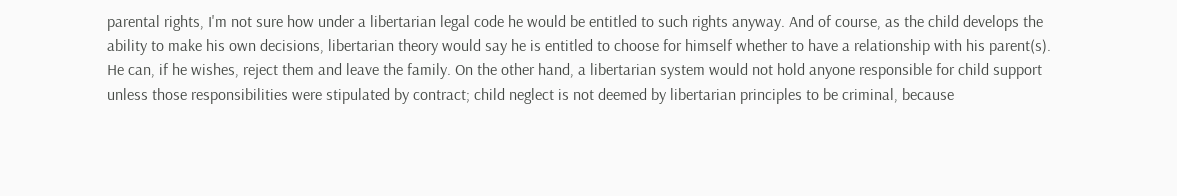parental rights, I'm not sure how under a libertarian legal code he would be entitled to such rights anyway. And of course, as the child develops the ability to make his own decisions, libertarian theory would say he is entitled to choose for himself whether to have a relationship with his parent(s). He can, if he wishes, reject them and leave the family. On the other hand, a libertarian system would not hold anyone responsible for child support unless those responsibilities were stipulated by contract; child neglect is not deemed by libertarian principles to be criminal, because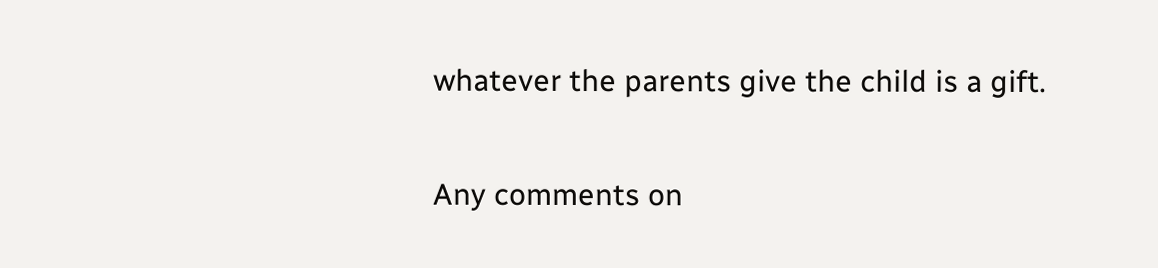whatever the parents give the child is a gift.

Any comments on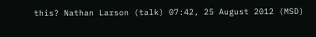this? Nathan Larson (talk) 07:42, 25 August 2012 (MSD)